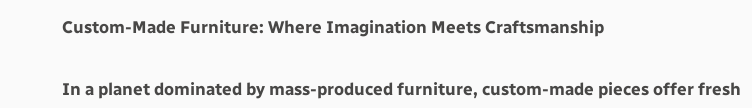Custom-Made Furniture: Where Imagination Meets Craftsmanship


In a planet dominated by mass-produced furniture, custom-made pieces offer fresh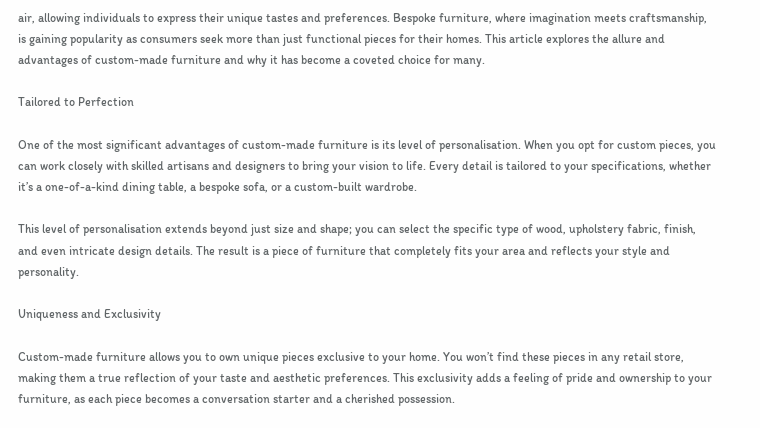air, allowing individuals to express their unique tastes and preferences. Bespoke furniture, where imagination meets craftsmanship, is gaining popularity as consumers seek more than just functional pieces for their homes. This article explores the allure and advantages of custom-made furniture and why it has become a coveted choice for many.

Tailored to Perfection

One of the most significant advantages of custom-made furniture is its level of personalisation. When you opt for custom pieces, you can work closely with skilled artisans and designers to bring your vision to life. Every detail is tailored to your specifications, whether it’s a one-of-a-kind dining table, a bespoke sofa, or a custom-built wardrobe.

This level of personalisation extends beyond just size and shape; you can select the specific type of wood, upholstery fabric, finish, and even intricate design details. The result is a piece of furniture that completely fits your area and reflects your style and personality.

Uniqueness and Exclusivity

Custom-made furniture allows you to own unique pieces exclusive to your home. You won’t find these pieces in any retail store, making them a true reflection of your taste and aesthetic preferences. This exclusivity adds a feeling of pride and ownership to your furniture, as each piece becomes a conversation starter and a cherished possession.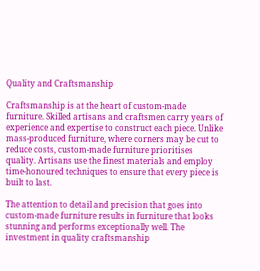Quality and Craftsmanship

Craftsmanship is at the heart of custom-made furniture. Skilled artisans and craftsmen carry years of experience and expertise to construct each piece. Unlike mass-produced furniture, where corners may be cut to reduce costs, custom-made furniture prioritises quality. Artisans use the finest materials and employ time-honoured techniques to ensure that every piece is built to last.

The attention to detail and precision that goes into custom-made furniture results in furniture that looks stunning and performs exceptionally well. The investment in quality craftsmanship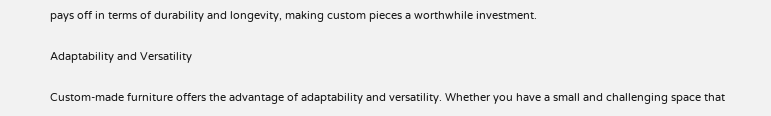pays off in terms of durability and longevity, making custom pieces a worthwhile investment.

Adaptability and Versatility

Custom-made furniture offers the advantage of adaptability and versatility. Whether you have a small and challenging space that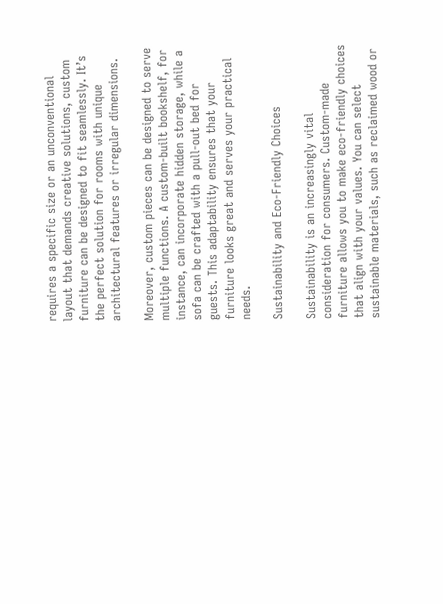requires a specific size or an unconventional layout that demands creative solutions, custom furniture can be designed to fit seamlessly. It’s the perfect solution for rooms with unique architectural features or irregular dimensions.

Moreover, custom pieces can be designed to serve multiple functions. A custom-built bookshelf, for instance, can incorporate hidden storage, while a sofa can be crafted with a pull-out bed for guests. This adaptability ensures that your furniture looks great and serves your practical needs.

Sustainability and Eco-Friendly Choices

Sustainability is an increasingly vital consideration for consumers. Custom-made furniture allows you to make eco-friendly choices that align with your values. You can select sustainable materials, such as reclaimed wood or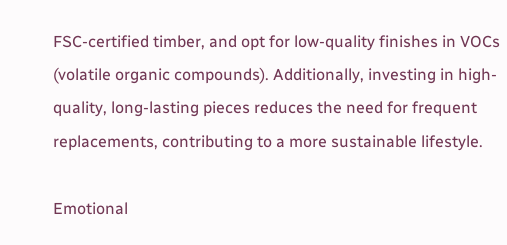FSC-certified timber, and opt for low-quality finishes in VOCs (volatile organic compounds). Additionally, investing in high-quality, long-lasting pieces reduces the need for frequent replacements, contributing to a more sustainable lifestyle.

Emotional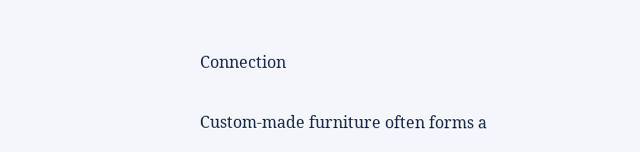Connection

Custom-made furniture often forms a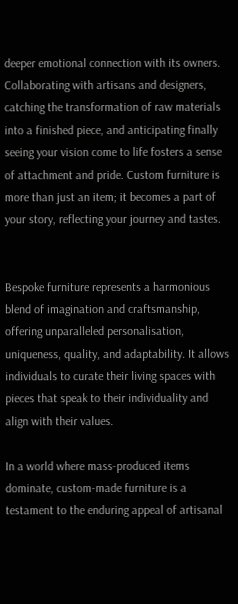deeper emotional connection with its owners. Collaborating with artisans and designers, catching the transformation of raw materials into a finished piece, and anticipating finally seeing your vision come to life fosters a sense of attachment and pride. Custom furniture is more than just an item; it becomes a part of your story, reflecting your journey and tastes.


Bespoke furniture represents a harmonious blend of imagination and craftsmanship, offering unparalleled personalisation, uniqueness, quality, and adaptability. It allows individuals to curate their living spaces with pieces that speak to their individuality and align with their values.

In a world where mass-produced items dominate, custom-made furniture is a testament to the enduring appeal of artisanal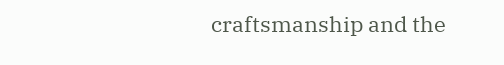craftsmanship and the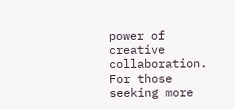power of creative collaboration. For those seeking more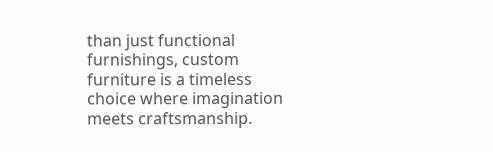than just functional furnishings, custom furniture is a timeless choice where imagination meets craftsmanship.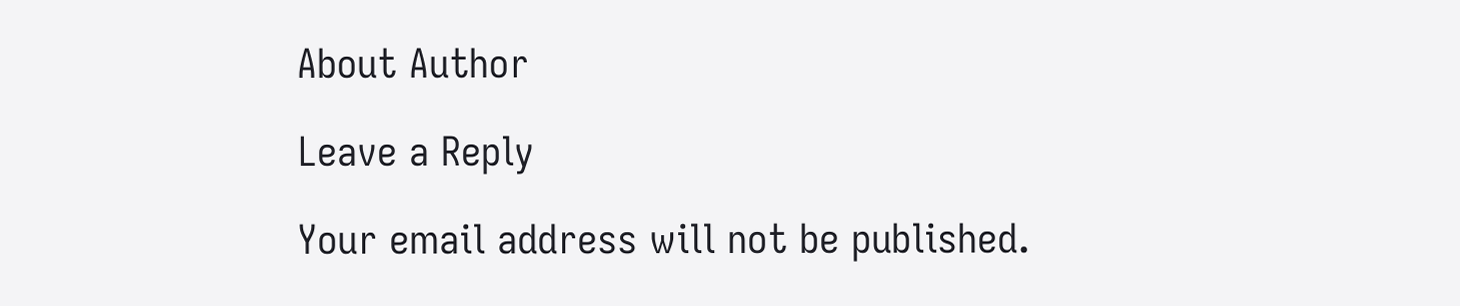About Author

Leave a Reply

Your email address will not be published.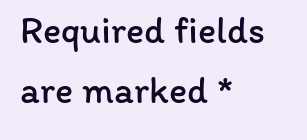Required fields are marked *